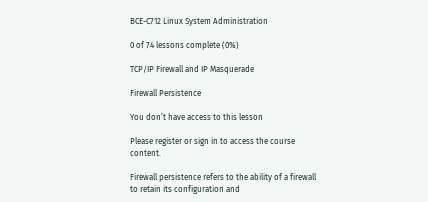BCE-C712 Linux System Administration

0 of 74 lessons complete (0%)

TCP/IP Firewall and IP Masquerade

Firewall Persistence

You don’t have access to this lesson

Please register or sign in to access the course content.

Firewall persistence refers to the ability of a firewall to retain its configuration and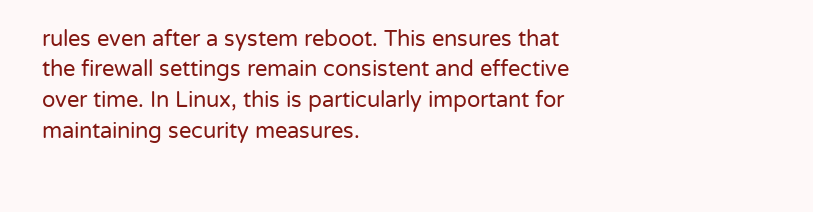rules even after a system reboot. This ensures that the firewall settings remain consistent and effective over time. In Linux, this is particularly important for maintaining security measures.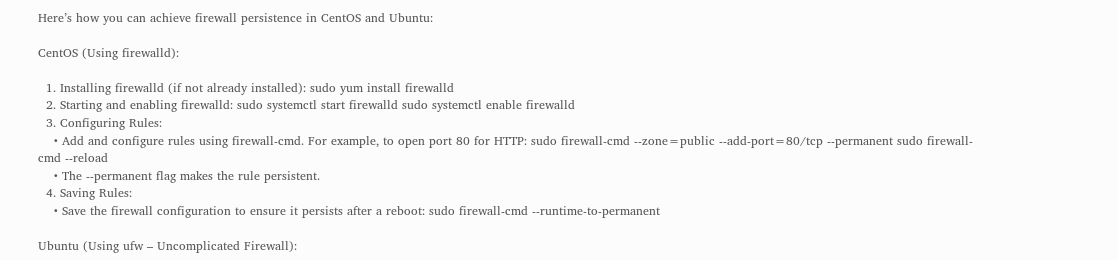Here’s how you can achieve firewall persistence in CentOS and Ubuntu:

CentOS (Using firewalld):

  1. Installing firewalld (if not already installed): sudo yum install firewalld
  2. Starting and enabling firewalld: sudo systemctl start firewalld sudo systemctl enable firewalld
  3. Configuring Rules:
    • Add and configure rules using firewall-cmd. For example, to open port 80 for HTTP: sudo firewall-cmd --zone=public --add-port=80/tcp --permanent sudo firewall-cmd --reload
    • The --permanent flag makes the rule persistent.
  4. Saving Rules:
    • Save the firewall configuration to ensure it persists after a reboot: sudo firewall-cmd --runtime-to-permanent

Ubuntu (Using ufw – Uncomplicated Firewall):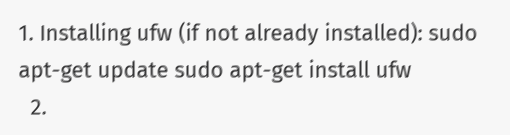1. Installing ufw (if not already installed): sudo apt-get update sudo apt-get install ufw
  2.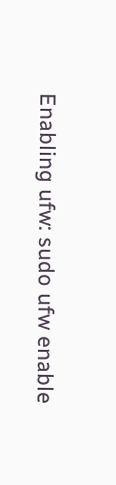Enabling ufw: sudo ufw enable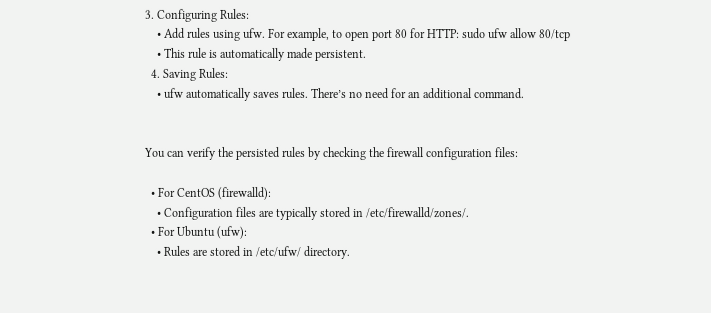3. Configuring Rules:
    • Add rules using ufw. For example, to open port 80 for HTTP: sudo ufw allow 80/tcp
    • This rule is automatically made persistent.
  4. Saving Rules:
    • ufw automatically saves rules. There’s no need for an additional command.


You can verify the persisted rules by checking the firewall configuration files:

  • For CentOS (firewalld):
    • Configuration files are typically stored in /etc/firewalld/zones/.
  • For Ubuntu (ufw):
    • Rules are stored in /etc/ufw/ directory.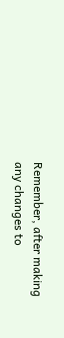Remember, after making any changes to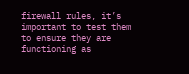firewall rules, it’s important to test them to ensure they are functioning as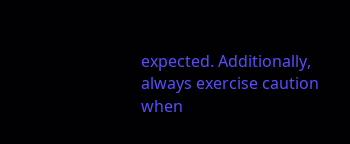expected. Additionally, always exercise caution when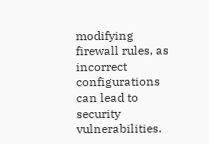modifying firewall rules, as incorrect configurations can lead to security vulnerabilities.